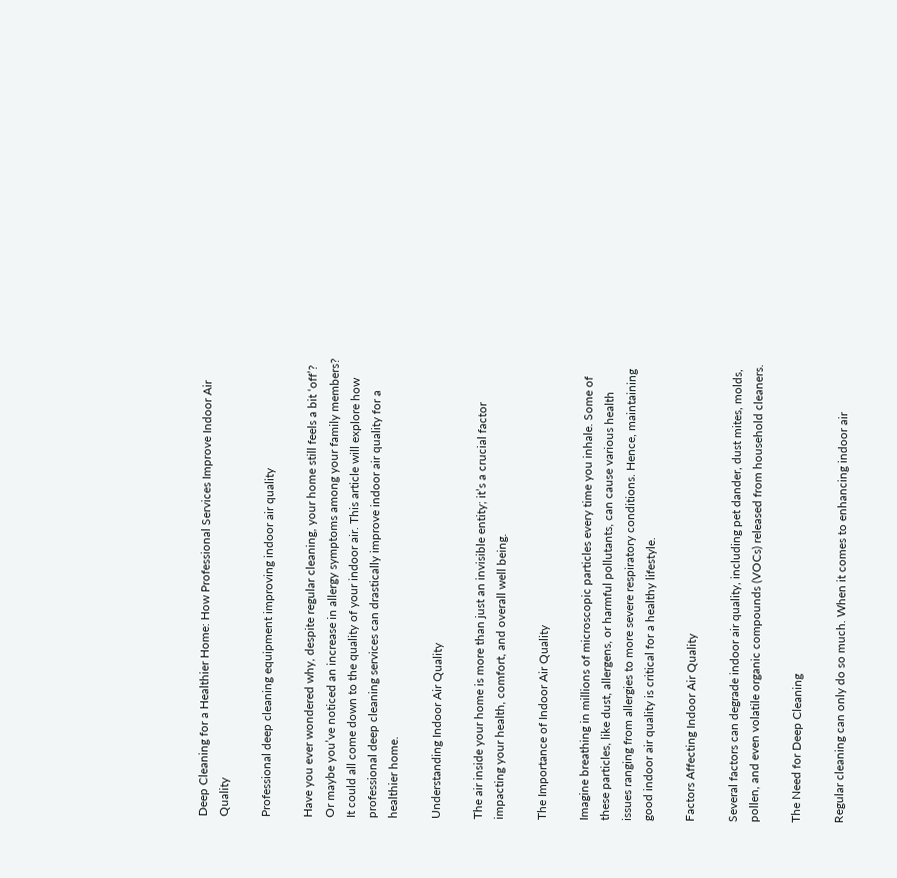Deep Cleaning for a Healthier Home: How Professional Services Improve Indoor Air Quality

Professional deep cleaning equipment improving indoor air quality

Have you ever wondered why, despite regular cleaning, your home still feels a bit ‘off’? Or maybe you’ve noticed an increase in allergy symptoms among your family members? It could all come down to the quality of your indoor air. This article will explore how professional deep cleaning services can drastically improve indoor air quality for a healthier home.

Understanding Indoor Air Quality

The air inside your home is more than just an invisible entity; it’s a crucial factor impacting your health, comfort, and overall well being.

The Importance of Indoor Air Quality

Imagine breathing in millions of microscopic particles every time you inhale. Some of these particles, like dust, allergens, or harmful pollutants, can cause various health issues ranging from allergies to more severe respiratory conditions. Hence, maintaining good indoor air quality is critical for a healthy lifestyle.

Factors Affecting Indoor Air Quality

Several factors can degrade indoor air quality, including pet dander, dust mites, molds, pollen, and even volatile organic compounds (VOCs) released from household cleaners.

The Need for Deep Cleaning

Regular cleaning can only do so much. When it comes to enhancing indoor air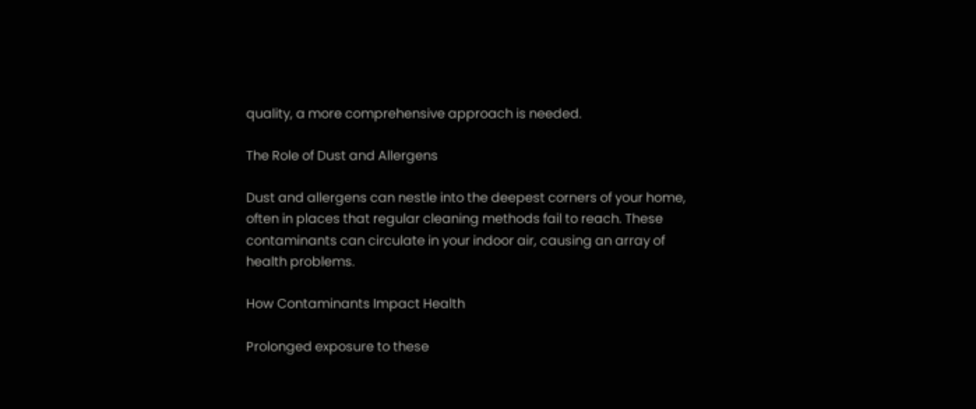quality, a more comprehensive approach is needed.

The Role of Dust and Allergens

Dust and allergens can nestle into the deepest corners of your home, often in places that regular cleaning methods fail to reach. These contaminants can circulate in your indoor air, causing an array of health problems.

How Contaminants Impact Health

Prolonged exposure to these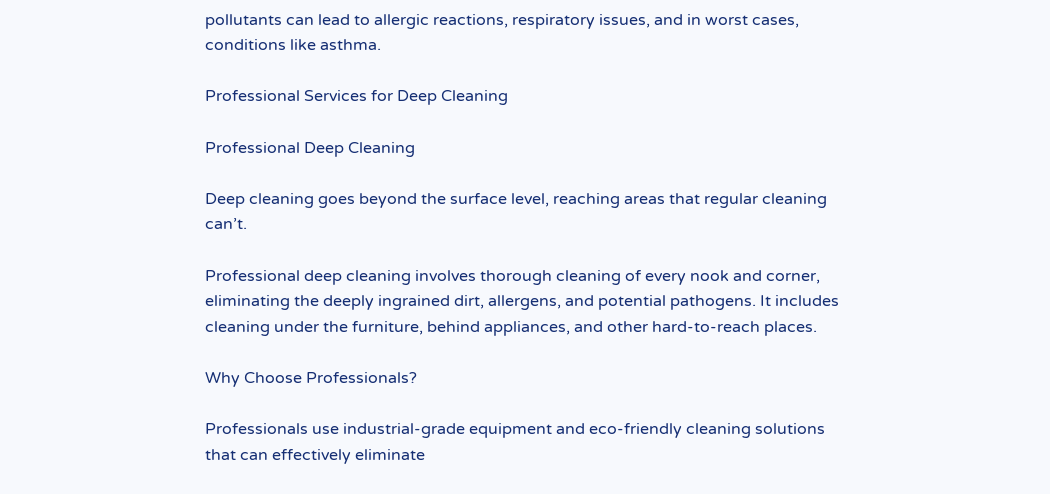pollutants can lead to allergic reactions, respiratory issues, and in worst cases, conditions like asthma.

Professional Services for Deep Cleaning

Professional Deep Cleaning

Deep cleaning goes beyond the surface level, reaching areas that regular cleaning can’t.

Professional deep cleaning involves thorough cleaning of every nook and corner, eliminating the deeply ingrained dirt, allergens, and potential pathogens. It includes cleaning under the furniture, behind appliances, and other hard-to-reach places.

Why Choose Professionals?

Professionals use industrial-grade equipment and eco-friendly cleaning solutions that can effectively eliminate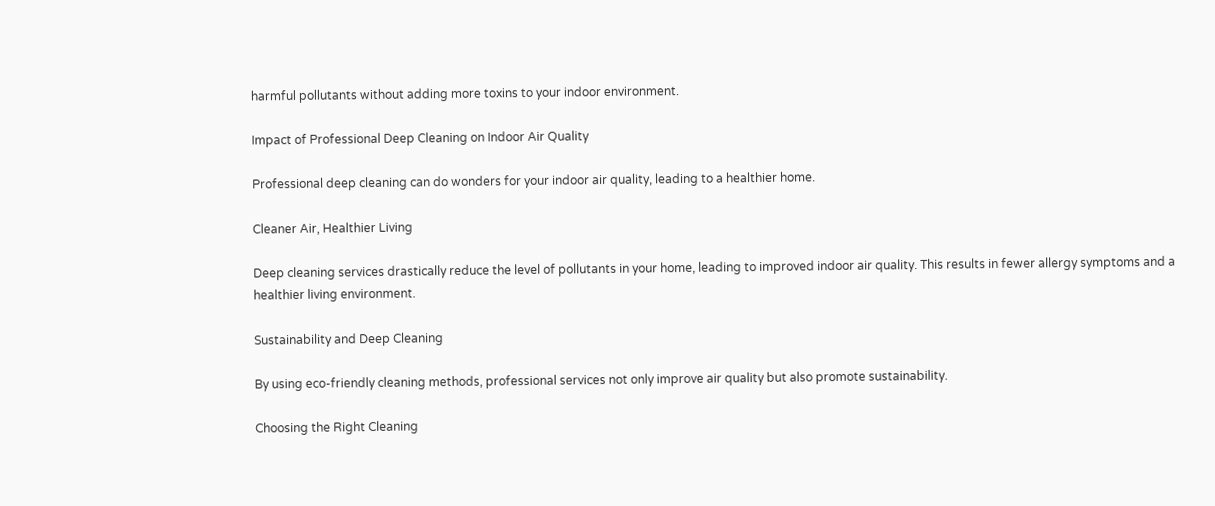harmful pollutants without adding more toxins to your indoor environment.

Impact of Professional Deep Cleaning on Indoor Air Quality

Professional deep cleaning can do wonders for your indoor air quality, leading to a healthier home.

Cleaner Air, Healthier Living

Deep cleaning services drastically reduce the level of pollutants in your home, leading to improved indoor air quality. This results in fewer allergy symptoms and a healthier living environment.

Sustainability and Deep Cleaning

By using eco-friendly cleaning methods, professional services not only improve air quality but also promote sustainability.

Choosing the Right Cleaning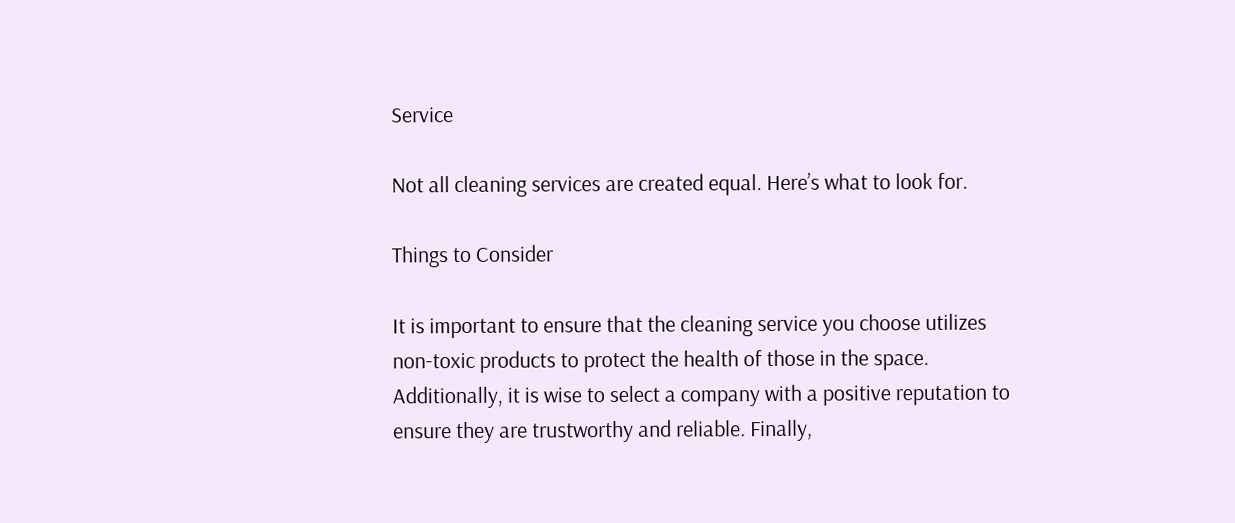Service

Not all cleaning services are created equal. Here’s what to look for.

Things to Consider

It is important to ensure that the cleaning service you choose utilizes non-toxic products to protect the health of those in the space. Additionally, it is wise to select a company with a positive reputation to ensure they are trustworthy and reliable. Finally,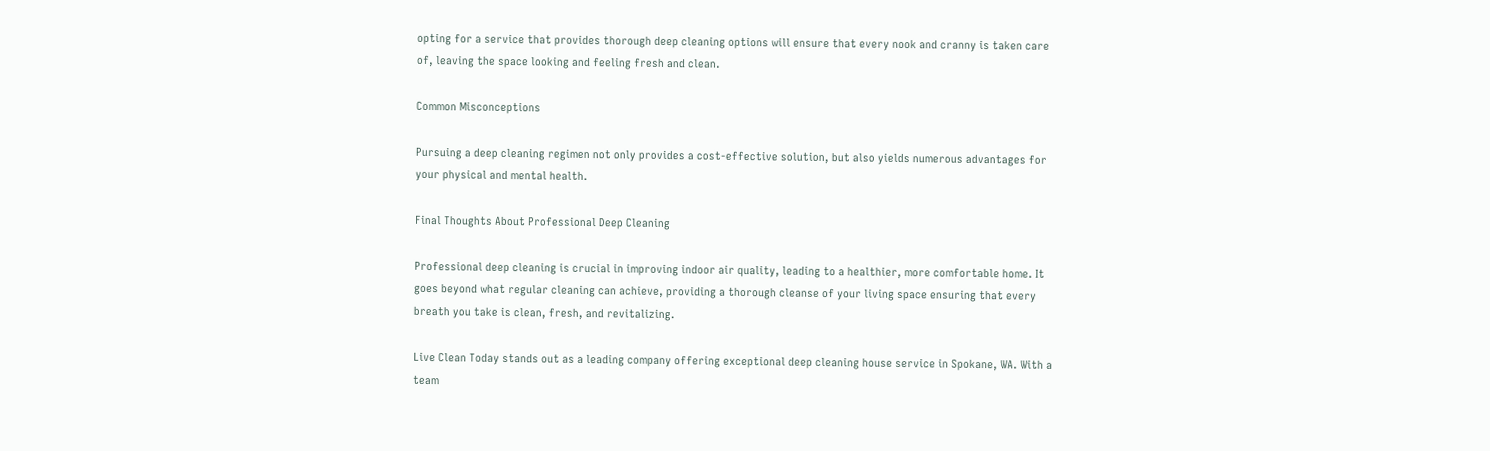opting for a service that provides thorough deep cleaning options will ensure that every nook and cranny is taken care of, leaving the space looking and feeling fresh and clean.

Common Misconceptions

Pursuing a deep cleaning regimen not only provides a cost-effective solution, but also yields numerous advantages for your physical and mental health.

Final Thoughts About Professional Deep Cleaning

Professional deep cleaning is crucial in improving indoor air quality, leading to a healthier, more comfortable home. It goes beyond what regular cleaning can achieve, providing a thorough cleanse of your living space ensuring that every breath you take is clean, fresh, and revitalizing.

Live Clean Today stands out as a leading company offering exceptional deep cleaning house service in Spokane, WA. With a team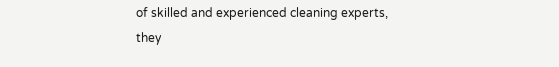of skilled and experienced cleaning experts, they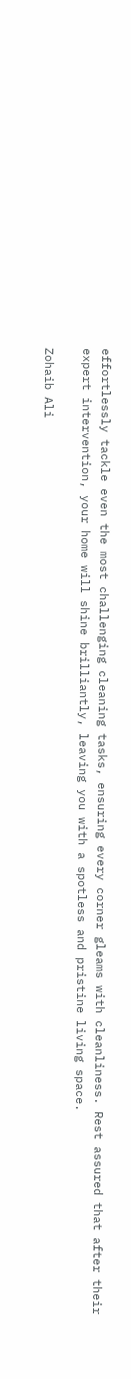effortlessly tackle even the most challenging cleaning tasks, ensuring every corner gleams with cleanliness. Rest assured that after their expert intervention, your home will shine brilliantly, leaving you with a spotless and pristine living space.

Zohaib Ali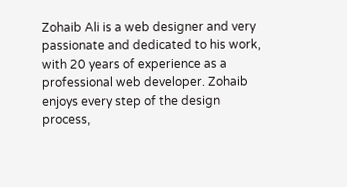Zohaib Ali is a web designer and very passionate and dedicated to his work, with 20 years of experience as a professional web developer. Zohaib enjoys every step of the design process,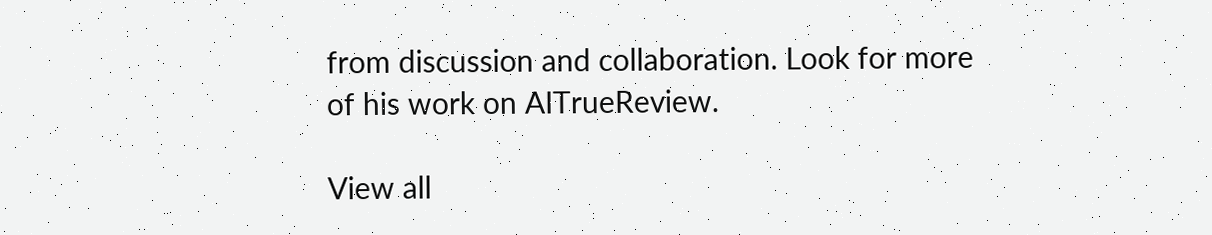from discussion and collaboration. Look for more of his work on AITrueReview.

View all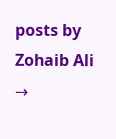posts by Zohaib Ali →